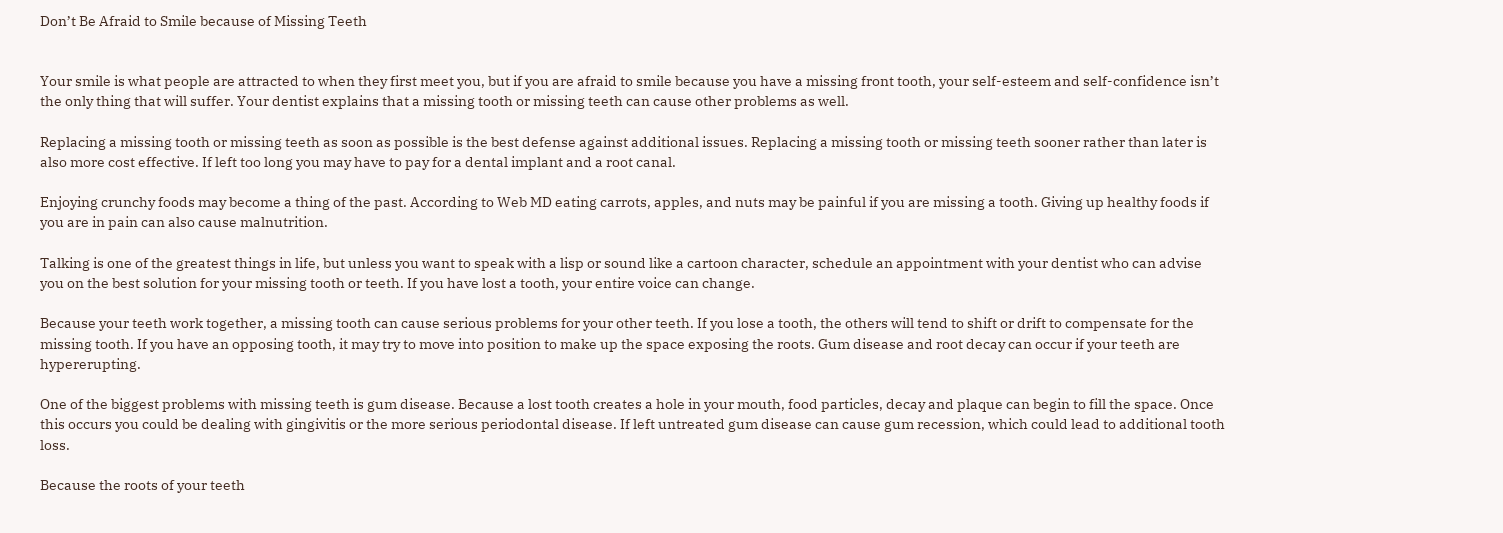Don’t Be Afraid to Smile because of Missing Teeth


Your smile is what people are attracted to when they first meet you, but if you are afraid to smile because you have a missing front tooth, your self-esteem and self-confidence isn’t the only thing that will suffer. Your dentist explains that a missing tooth or missing teeth can cause other problems as well.

Replacing a missing tooth or missing teeth as soon as possible is the best defense against additional issues. Replacing a missing tooth or missing teeth sooner rather than later is also more cost effective. If left too long you may have to pay for a dental implant and a root canal.

Enjoying crunchy foods may become a thing of the past. According to Web MD eating carrots, apples, and nuts may be painful if you are missing a tooth. Giving up healthy foods if you are in pain can also cause malnutrition.

Talking is one of the greatest things in life, but unless you want to speak with a lisp or sound like a cartoon character, schedule an appointment with your dentist who can advise you on the best solution for your missing tooth or teeth. If you have lost a tooth, your entire voice can change.

Because your teeth work together, a missing tooth can cause serious problems for your other teeth. If you lose a tooth, the others will tend to shift or drift to compensate for the missing tooth. If you have an opposing tooth, it may try to move into position to make up the space exposing the roots. Gum disease and root decay can occur if your teeth are hypererupting.

One of the biggest problems with missing teeth is gum disease. Because a lost tooth creates a hole in your mouth, food particles, decay and plaque can begin to fill the space. Once this occurs you could be dealing with gingivitis or the more serious periodontal disease. If left untreated gum disease can cause gum recession, which could lead to additional tooth loss.

Because the roots of your teeth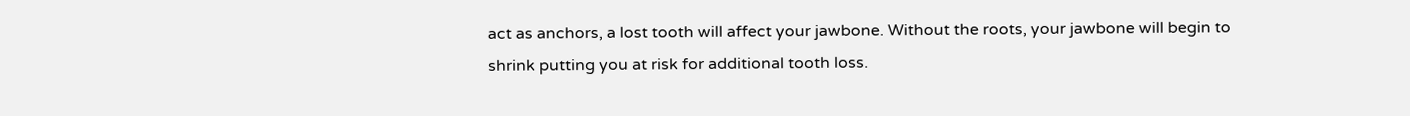act as anchors, a lost tooth will affect your jawbone. Without the roots, your jawbone will begin to shrink putting you at risk for additional tooth loss.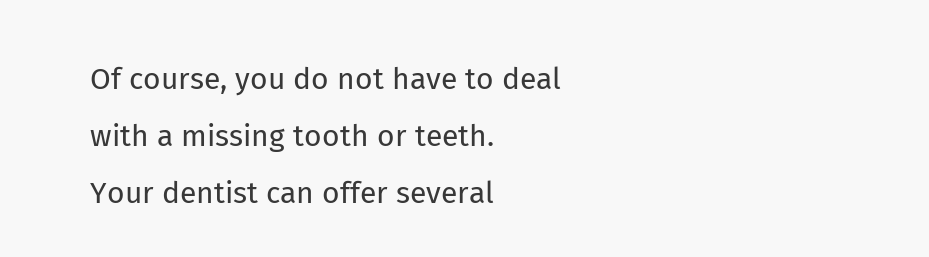Of course, you do not have to deal with a missing tooth or teeth. Your dentist can offer several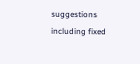suggestions including fixed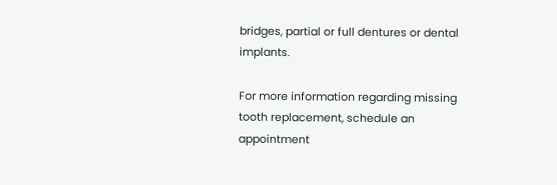bridges, partial or full dentures or dental implants.

For more information regarding missing tooth replacement, schedule an appointment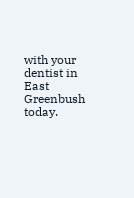with your dentist in East Greenbush today.